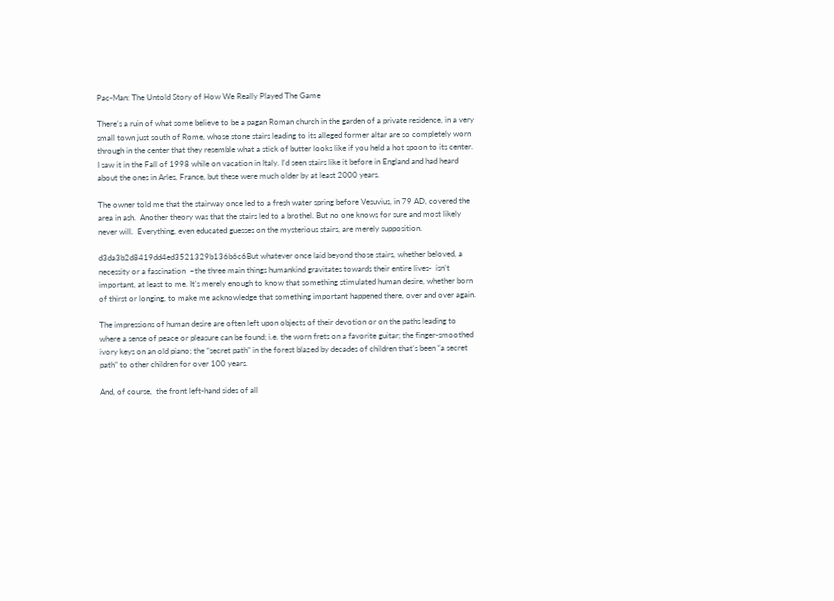Pac-Man: The Untold Story of How We Really Played The Game

There’s a ruin of what some believe to be a pagan Roman church in the garden of a private residence, in a very small town just south of Rome, whose stone stairs leading to its alleged former altar are so completely worn through in the center that they resemble what a stick of butter looks like if you held a hot spoon to its center. I saw it in the Fall of 1998 while on vacation in Italy. I’d seen stairs like it before in England and had heard about the ones in Arles, France, but these were much older by at least 2000 years.

The owner told me that the stairway once led to a fresh water spring before Vesuvius, in 79 AD, covered the area in ash.  Another theory was that the stairs led to a brothel. But no one knows for sure and most likely never will.  Everything, even educated guesses on the mysterious stairs, are merely supposition.

d3da3b2d8419dd4ed3521329b136b6c6But whatever once laid beyond those stairs, whether beloved, a necessity or a fascination  –the three main things humankind gravitates towards their entire lives-  isn’t important, at least to me. It’s merely enough to know that something stimulated human desire, whether born of thirst or longing, to make me acknowledge that something important happened there, over and over again.

The impressions of human desire are often left upon objects of their devotion or on the paths leading to where a sense of peace or pleasure can be found; i.e. the worn frets on a favorite guitar; the finger-smoothed ivory keys on an old piano; the “secret path” in the forest blazed by decades of children that’s been “a secret path” to other children for over 100 years.

And, of course,  the front left-hand sides of all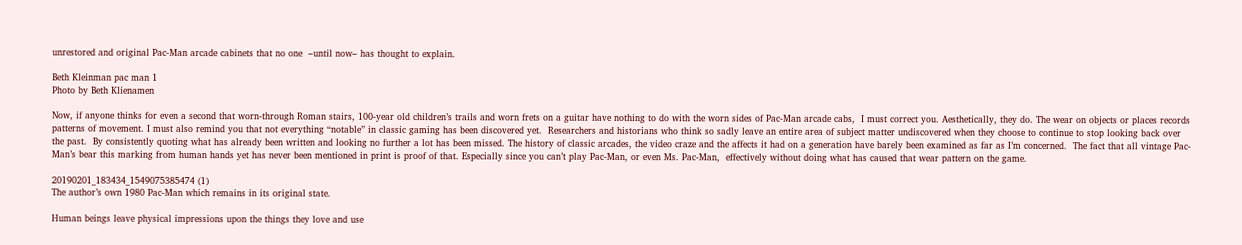unrestored and original Pac-Man arcade cabinets that no one  –until now– has thought to explain.

Beth Kleinman pac man 1
Photo by Beth Klienamen

Now, if anyone thinks for even a second that worn-through Roman stairs, 100-year old children’s trails and worn frets on a guitar have nothing to do with the worn sides of Pac-Man arcade cabs,  I must correct you. Aesthetically, they do. The wear on objects or places records patterns of movement. I must also remind you that not everything “notable” in classic gaming has been discovered yet.  Researchers and historians who think so sadly leave an entire area of subject matter undiscovered when they choose to continue to stop looking back over the past.  By consistently quoting what has already been written and looking no further a lot has been missed. The history of classic arcades, the video craze and the affects it had on a generation have barely been examined as far as I’m concerned.  The fact that all vintage Pac-Man’s bear this marking from human hands yet has never been mentioned in print is proof of that. Especially since you can’t play Pac-Man, or even Ms. Pac-Man,  effectively without doing what has caused that wear pattern on the game.

20190201_183434_1549075385474 (1)
The author’s own 1980 Pac-Man which remains in its original state.

Human beings leave physical impressions upon the things they love and use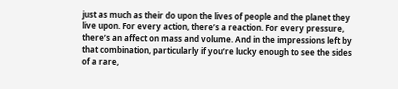just as much as their do upon the lives of people and the planet they live upon. For every action, there’s a reaction. For every pressure, there’s an affect on mass and volume. And in the impressions left by that combination, particularly if you’re lucky enough to see the sides of a rare,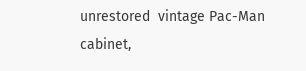unrestored  vintage Pac-Man cabinet,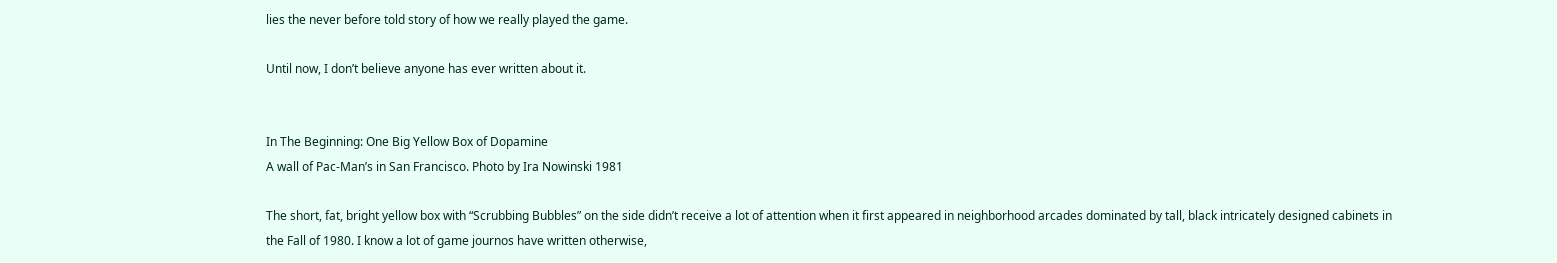lies the never before told story of how we really played the game.

Until now, I don’t believe anyone has ever written about it.


In The Beginning: One Big Yellow Box of Dopamine
A wall of Pac-Man’s in San Francisco. Photo by Ira Nowinski 1981

The short, fat, bright yellow box with “Scrubbing Bubbles” on the side didn’t receive a lot of attention when it first appeared in neighborhood arcades dominated by tall, black intricately designed cabinets in the Fall of 1980. I know a lot of game journos have written otherwise,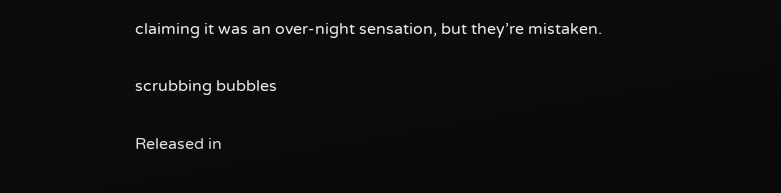claiming it was an over-night sensation, but they’re mistaken.

scrubbing bubbles

Released in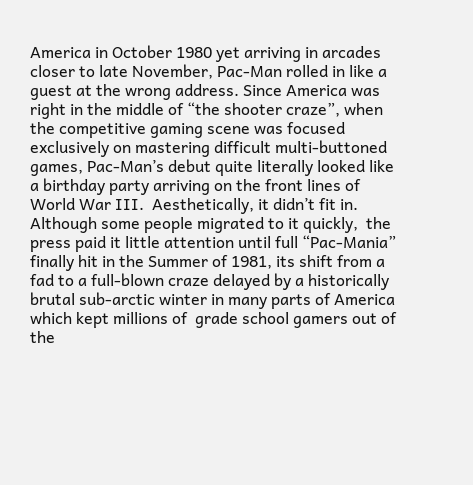America in October 1980 yet arriving in arcades closer to late November, Pac-Man rolled in like a guest at the wrong address. Since America was right in the middle of “the shooter craze”, when the competitive gaming scene was focused exclusively on mastering difficult multi-buttoned games, Pac-Man’s debut quite literally looked like a birthday party arriving on the front lines of  World War III.  Aesthetically, it didn’t fit in. Although some people migrated to it quickly,  the press paid it little attention until full “Pac-Mania” finally hit in the Summer of 1981, its shift from a fad to a full-blown craze delayed by a historically brutal sub-arctic winter in many parts of America which kept millions of  grade school gamers out of the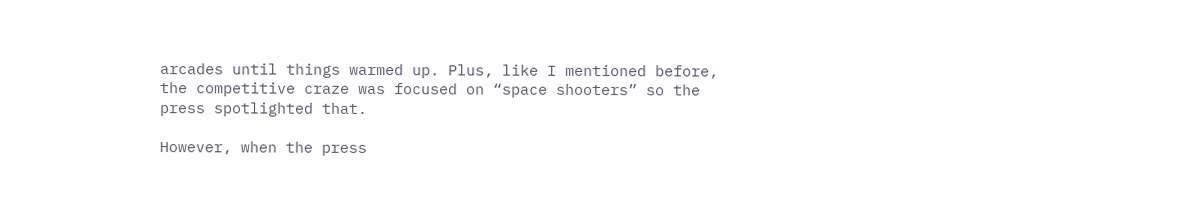arcades until things warmed up. Plus, like I mentioned before, the competitive craze was focused on “space shooters” so the press spotlighted that.

However, when the press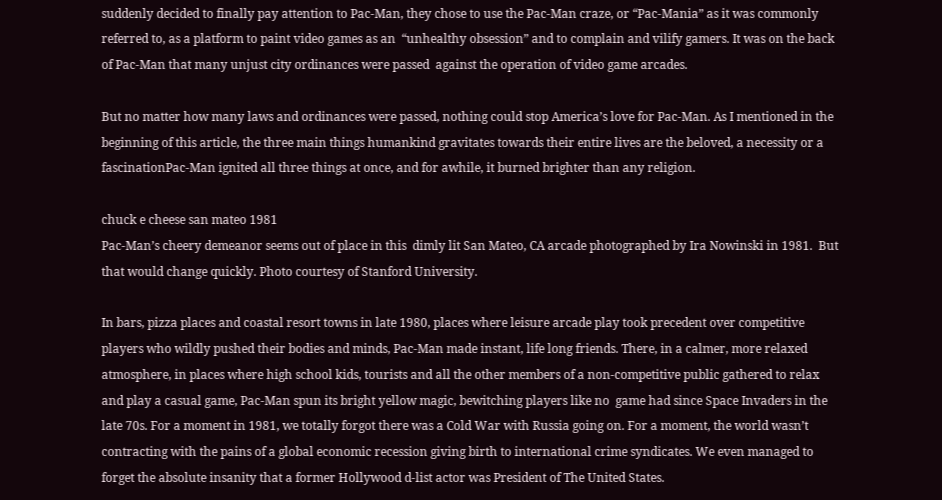suddenly decided to finally pay attention to Pac-Man, they chose to use the Pac-Man craze, or “Pac-Mania” as it was commonly referred to, as a platform to paint video games as an  “unhealthy obsession” and to complain and vilify gamers. It was on the back of Pac-Man that many unjust city ordinances were passed  against the operation of video game arcades.

But no matter how many laws and ordinances were passed, nothing could stop America’s love for Pac-Man. As I mentioned in the beginning of this article, the three main things humankind gravitates towards their entire lives are the beloved, a necessity or a fascinationPac-Man ignited all three things at once, and for awhile, it burned brighter than any religion.

chuck e cheese san mateo 1981
Pac-Man’s cheery demeanor seems out of place in this  dimly lit San Mateo, CA arcade photographed by Ira Nowinski in 1981.  But that would change quickly. Photo courtesy of Stanford University.

In bars, pizza places and coastal resort towns in late 1980, places where leisure arcade play took precedent over competitive players who wildly pushed their bodies and minds, Pac-Man made instant, life long friends. There, in a calmer, more relaxed atmosphere, in places where high school kids, tourists and all the other members of a non-competitive public gathered to relax and play a casual game, Pac-Man spun its bright yellow magic, bewitching players like no  game had since Space Invaders in the late 70s. For a moment in 1981, we totally forgot there was a Cold War with Russia going on. For a moment, the world wasn’t contracting with the pains of a global economic recession giving birth to international crime syndicates. We even managed to forget the absolute insanity that a former Hollywood d-list actor was President of The United States.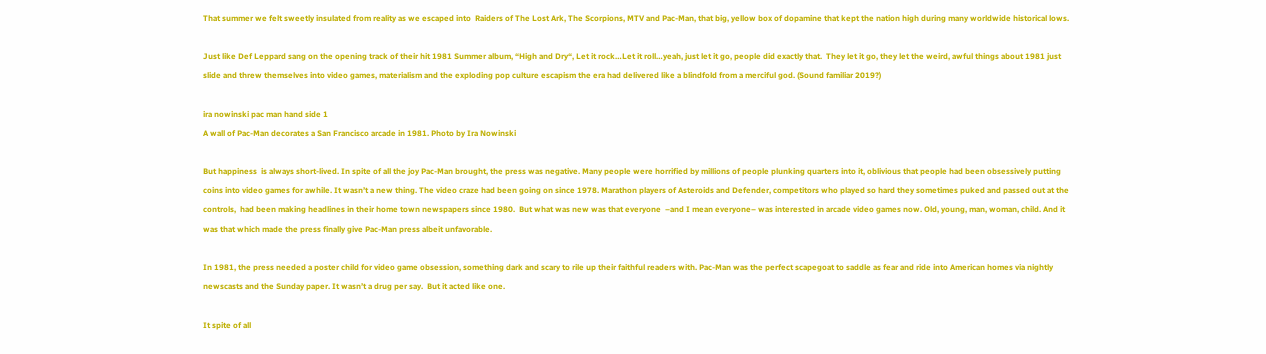That summer we felt sweetly insulated from reality as we escaped into  Raiders of The Lost Ark, The Scorpions, MTV and Pac-Man, that big, yellow box of dopamine that kept the nation high during many worldwide historical lows.

Just like Def Leppard sang on the opening track of their hit 1981 Summer album, “High and Dry“, Let it rock…Let it roll…yeah, just let it go, people did exactly that.  They let it go, they let the weird, awful things about 1981 just slide and threw themselves into video games, materialism and the exploding pop culture escapism the era had delivered like a blindfold from a merciful god. (Sound familiar 2019?)

ira nowinski pac man hand side 1
A wall of Pac-Man decorates a San Francisco arcade in 1981. Photo by Ira Nowinski

But happiness  is always short-lived. In spite of all the joy Pac-Man brought, the press was negative. Many people were horrified by millions of people plunking quarters into it, oblivious that people had been obsessively putting coins into video games for awhile. It wasn’t a new thing. The video craze had been going on since 1978. Marathon players of Asteroids and Defender, competitors who played so hard they sometimes puked and passed out at the controls,  had been making headlines in their home town newspapers since 1980.  But what was new was that everyone  –and I mean everyone– was interested in arcade video games now. Old, young, man, woman, child. And it was that which made the press finally give Pac-Man press albeit unfavorable.

In 1981, the press needed a poster child for video game obsession, something dark and scary to rile up their faithful readers with. Pac-Man was the perfect scapegoat to saddle as fear and ride into American homes via nightly newscasts and the Sunday paper. It wasn’t a drug per say.  But it acted like one.

It spite of all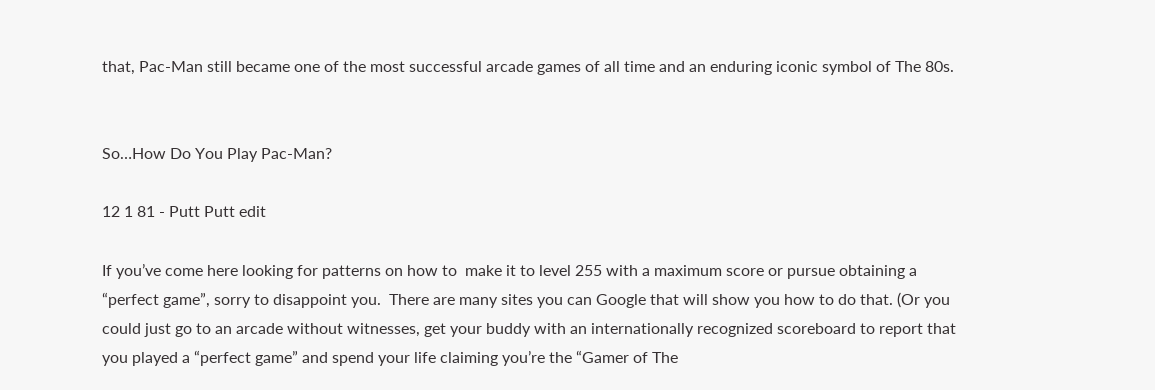that, Pac-Man still became one of the most successful arcade games of all time and an enduring iconic symbol of The 80s.


So…How Do You Play Pac-Man?

12 1 81 - Putt Putt edit

If you’ve come here looking for patterns on how to  make it to level 255 with a maximum score or pursue obtaining a “perfect game”, sorry to disappoint you.  There are many sites you can Google that will show you how to do that. (Or you could just go to an arcade without witnesses, get your buddy with an internationally recognized scoreboard to report that you played a “perfect game” and spend your life claiming you’re the “Gamer of The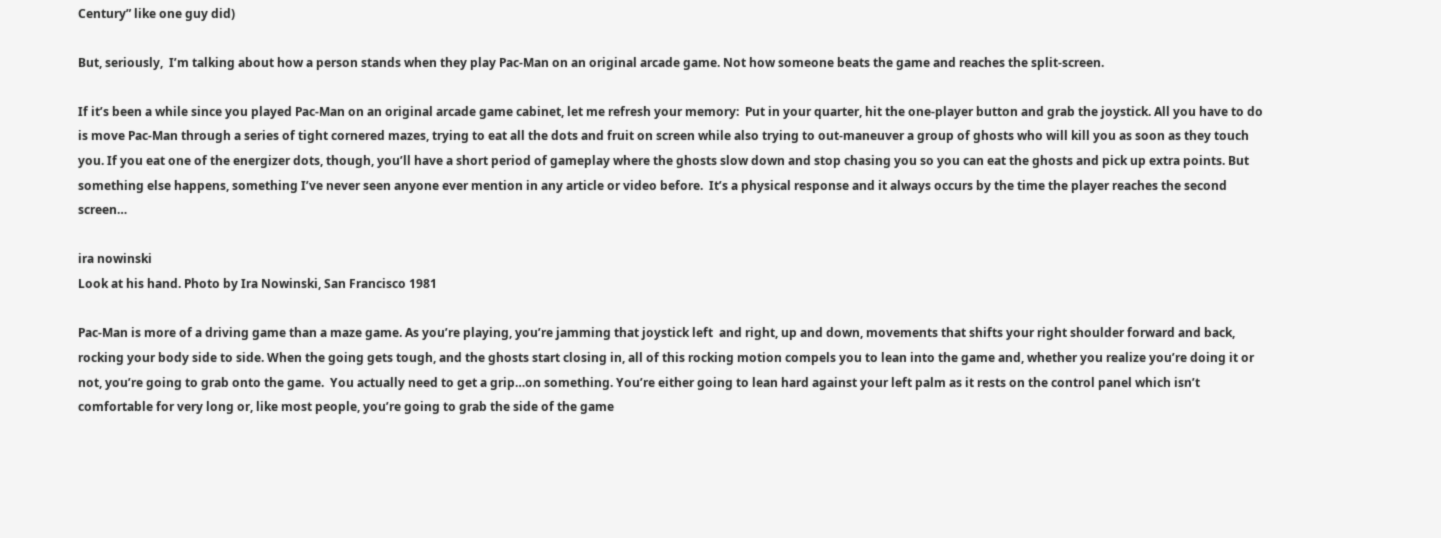Century” like one guy did)

But, seriously,  I’m talking about how a person stands when they play Pac-Man on an original arcade game. Not how someone beats the game and reaches the split-screen.

If it’s been a while since you played Pac-Man on an original arcade game cabinet, let me refresh your memory:  Put in your quarter, hit the one-player button and grab the joystick. All you have to do is move Pac-Man through a series of tight cornered mazes, trying to eat all the dots and fruit on screen while also trying to out-maneuver a group of ghosts who will kill you as soon as they touch you. If you eat one of the energizer dots, though, you’ll have a short period of gameplay where the ghosts slow down and stop chasing you so you can eat the ghosts and pick up extra points. But something else happens, something I’ve never seen anyone ever mention in any article or video before.  It’s a physical response and it always occurs by the time the player reaches the second screen…

ira nowinski
Look at his hand. Photo by Ira Nowinski, San Francisco 1981

Pac-Man is more of a driving game than a maze game. As you’re playing, you’re jamming that joystick left  and right, up and down, movements that shifts your right shoulder forward and back, rocking your body side to side. When the going gets tough, and the ghosts start closing in, all of this rocking motion compels you to lean into the game and, whether you realize you’re doing it or not, you’re going to grab onto the game.  You actually need to get a grip…on something. You’re either going to lean hard against your left palm as it rests on the control panel which isn’t comfortable for very long or, like most people, you’re going to grab the side of the game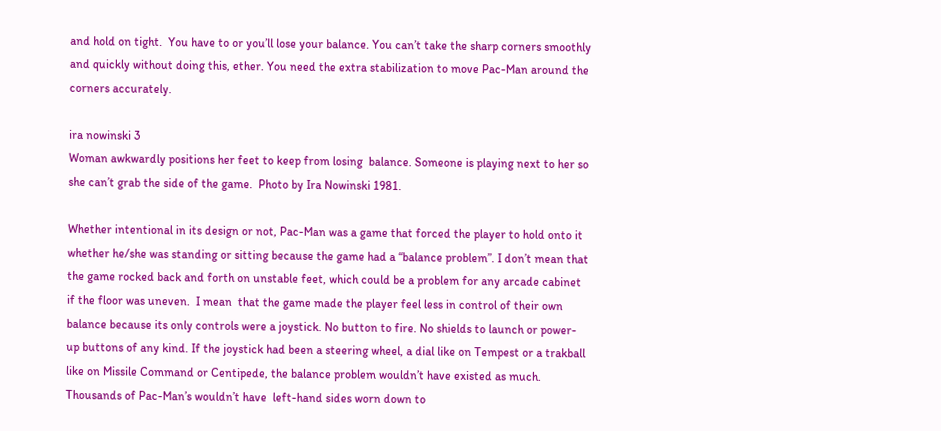and hold on tight.  You have to or you’ll lose your balance. You can’t take the sharp corners smoothly and quickly without doing this, ether. You need the extra stabilization to move Pac-Man around the corners accurately.

ira nowinski 3
Woman awkwardly positions her feet to keep from losing  balance. Someone is playing next to her so she can’t grab the side of the game.  Photo by Ira Nowinski 1981.

Whether intentional in its design or not, Pac-Man was a game that forced the player to hold onto it whether he/she was standing or sitting because the game had a “balance problem”. I don’t mean that the game rocked back and forth on unstable feet, which could be a problem for any arcade cabinet if the floor was uneven.  I mean  that the game made the player feel less in control of their own balance because its only controls were a joystick. No button to fire. No shields to launch or power-up buttons of any kind. If the joystick had been a steering wheel, a dial like on Tempest or a trakball like on Missile Command or Centipede, the balance problem wouldn’t have existed as much. Thousands of Pac-Man’s wouldn’t have  left-hand sides worn down to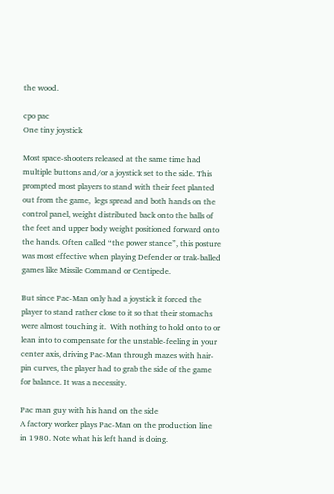the wood.

cpo pac
One tiny joystick

Most space-shooters released at the same time had multiple buttons and/or a joystick set to the side. This prompted most players to stand with their feet planted out from the game,  legs spread and both hands on the control panel, weight distributed back onto the balls of the feet and upper body weight positioned forward onto the hands. Often called “the power stance”, this posture was most effective when playing Defender or trak-balled games like Missile Command or Centipede.

But since Pac-Man only had a joystick it forced the player to stand rather close to it so that their stomachs were almost touching it.  With nothing to hold onto to or lean into to compensate for the unstable-feeling in your center axis, driving Pac-Man through mazes with hair-pin curves, the player had to grab the side of the game for balance. It was a necessity.

Pac man guy with his hand on the side
A factory worker plays Pac-Man on the production line in 1980. Note what his left hand is doing.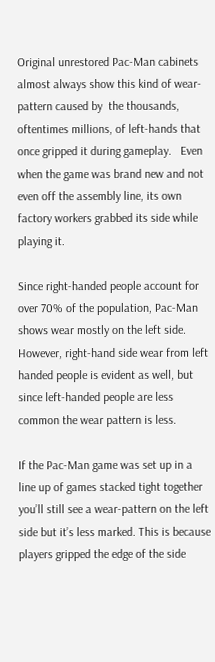Original unrestored Pac-Man cabinets almost always show this kind of wear-pattern caused by  the thousands, oftentimes millions, of left-hands that once gripped it during gameplay.   Even when the game was brand new and not even off the assembly line, its own factory workers grabbed its side while playing it.

Since right-handed people account for over 70% of the population, Pac-Man shows wear mostly on the left side. However, right-hand side wear from left handed people is evident as well, but since left-handed people are less common the wear pattern is less.

If the Pac-Man game was set up in a line up of games stacked tight together you’ll still see a wear-pattern on the left side but it’s less marked. This is because players gripped the edge of the side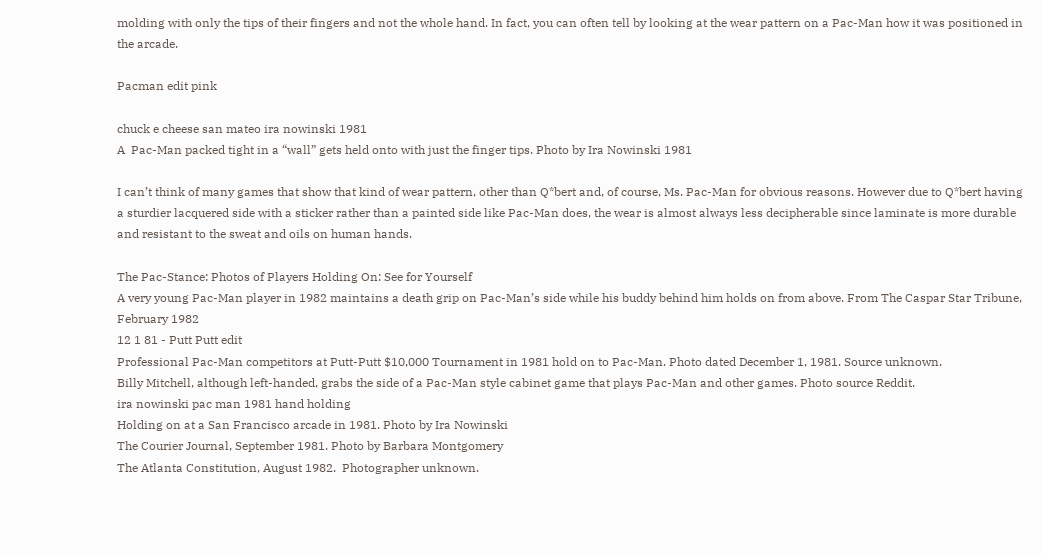molding with only the tips of their fingers and not the whole hand. In fact, you can often tell by looking at the wear pattern on a Pac-Man how it was positioned in the arcade.

Pacman edit pink

chuck e cheese san mateo ira nowinski 1981
A  Pac-Man packed tight in a “wall” gets held onto with just the finger tips. Photo by Ira Nowinski 1981

I can’t think of many games that show that kind of wear pattern, other than Q*bert and, of course, Ms. Pac-Man for obvious reasons. However due to Q*bert having a sturdier lacquered side with a sticker rather than a painted side like Pac-Man does, the wear is almost always less decipherable since laminate is more durable and resistant to the sweat and oils on human hands.

The Pac-Stance: Photos of Players Holding On: See for Yourself
A very young Pac-Man player in 1982 maintains a death grip on Pac-Man’s side while his buddy behind him holds on from above. From The Caspar Star Tribune, February 1982
12 1 81 - Putt Putt edit
Professional Pac-Man competitors at Putt-Putt $10,000 Tournament in 1981 hold on to Pac-Man. Photo dated December 1, 1981. Source unknown.
Billy Mitchell, although left-handed, grabs the side of a Pac-Man style cabinet game that plays Pac-Man and other games. Photo source Reddit.
ira nowinski pac man 1981 hand holding
Holding on at a San Francisco arcade in 1981. Photo by Ira Nowinski
The Courier Journal, September 1981. Photo by Barbara Montgomery
The Atlanta Constitution, August 1982.  Photographer unknown.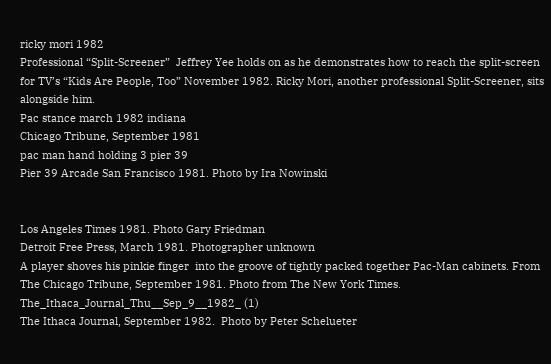ricky mori 1982
Professional “Split-Screener”  Jeffrey Yee holds on as he demonstrates how to reach the split-screen for TV’s “Kids Are People, Too” November 1982. Ricky Mori, another professional Split-Screener, sits alongside him.
Pac stance march 1982 indiana
Chicago Tribune, September 1981
pac man hand holding 3 pier 39
Pier 39 Arcade San Francisco 1981. Photo by Ira Nowinski


Los Angeles Times 1981. Photo Gary Friedman
Detroit Free Press, March 1981. Photographer unknown
A player shoves his pinkie finger  into the groove of tightly packed together Pac-Man cabinets. From The Chicago Tribune, September 1981. Photo from The New York Times.
The_Ithaca_Journal_Thu__Sep_9__1982_ (1)
The Ithaca Journal, September 1982.  Photo by Peter Schelueter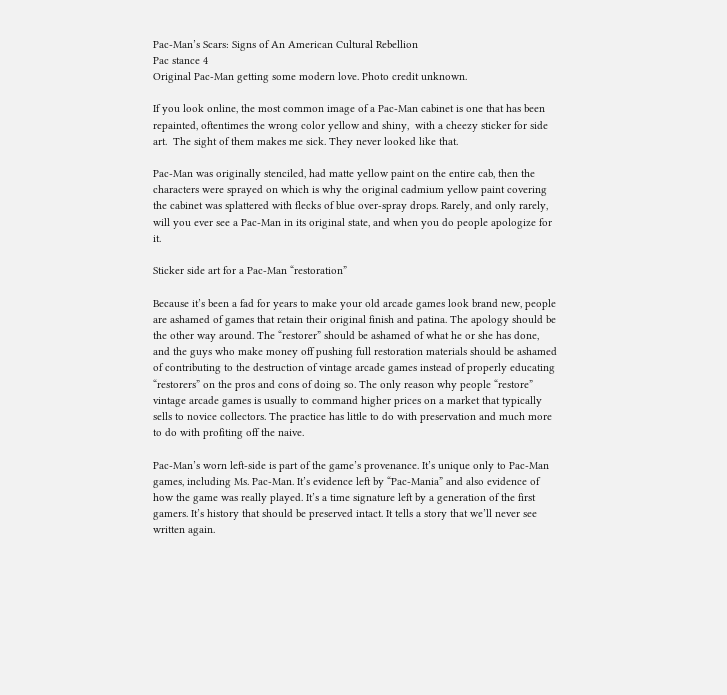Pac-Man’s Scars: Signs of An American Cultural Rebellion
Pac stance 4
Original Pac-Man getting some modern love. Photo credit unknown.

If you look online, the most common image of a Pac-Man cabinet is one that has been repainted, oftentimes the wrong color yellow and shiny,  with a cheezy sticker for side art.  The sight of them makes me sick. They never looked like that.

Pac-Man was originally stenciled, had matte yellow paint on the entire cab, then the characters were sprayed on which is why the original cadmium yellow paint covering the cabinet was splattered with flecks of blue over-spray drops. Rarely, and only rarely, will you ever see a Pac-Man in its original state, and when you do people apologize for it.

Sticker side art for a Pac-Man “restoration”

Because it’s been a fad for years to make your old arcade games look brand new, people are ashamed of games that retain their original finish and patina. The apology should be the other way around. The “restorer” should be ashamed of what he or she has done, and the guys who make money off pushing full restoration materials should be ashamed of contributing to the destruction of vintage arcade games instead of properly educating “restorers” on the pros and cons of doing so. The only reason why people “restore” vintage arcade games is usually to command higher prices on a market that typically  sells to novice collectors. The practice has little to do with preservation and much more to do with profiting off the naive.

Pac-Man’s worn left-side is part of the game’s provenance. It’s unique only to Pac-Man games, including Ms. Pac-Man. It’s evidence left by “Pac-Mania” and also evidence of how the game was really played. It’s a time signature left by a generation of the first gamers. It’s history that should be preserved intact. It tells a story that we’ll never see written again.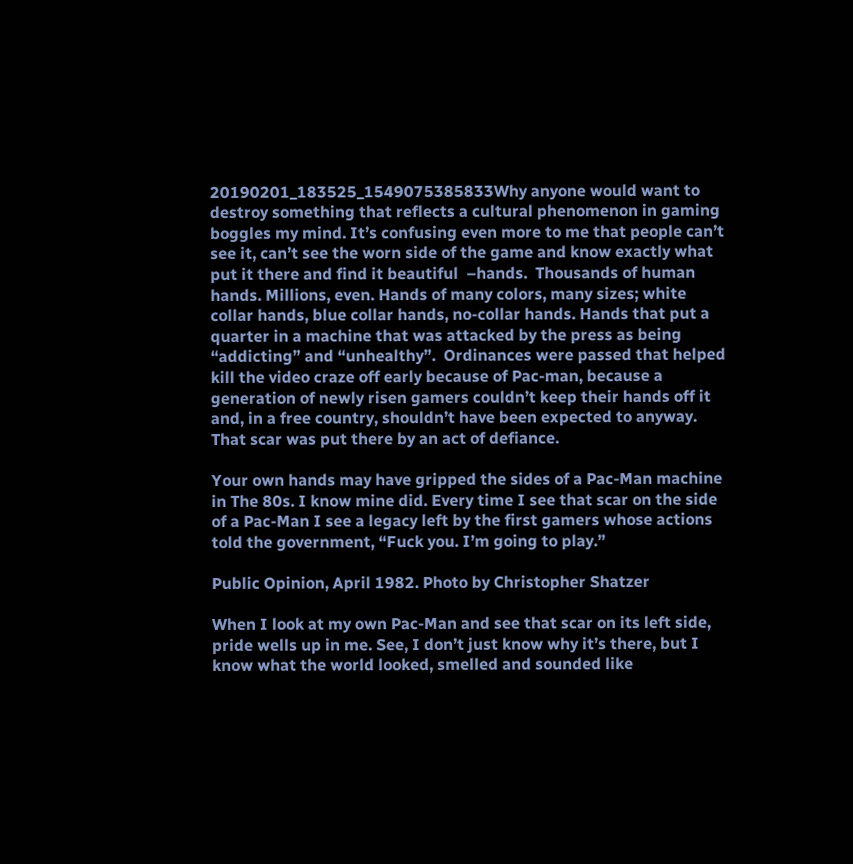20190201_183525_1549075385833Why anyone would want to destroy something that reflects a cultural phenomenon in gaming boggles my mind. It’s confusing even more to me that people can’t see it, can’t see the worn side of the game and know exactly what put it there and find it beautiful  –hands.  Thousands of human hands. Millions, even. Hands of many colors, many sizes; white collar hands, blue collar hands, no-collar hands. Hands that put a quarter in a machine that was attacked by the press as being “addicting” and “unhealthy”.  Ordinances were passed that helped kill the video craze off early because of Pac-man, because a generation of newly risen gamers couldn’t keep their hands off it and, in a free country, shouldn’t have been expected to anyway. That scar was put there by an act of defiance.

Your own hands may have gripped the sides of a Pac-Man machine in The 80s. I know mine did. Every time I see that scar on the side of a Pac-Man I see a legacy left by the first gamers whose actions told the government, “Fuck you. I’m going to play.”

Public Opinion, April 1982. Photo by Christopher Shatzer

When I look at my own Pac-Man and see that scar on its left side, pride wells up in me. See, I don’t just know why it’s there, but I know what the world looked, smelled and sounded like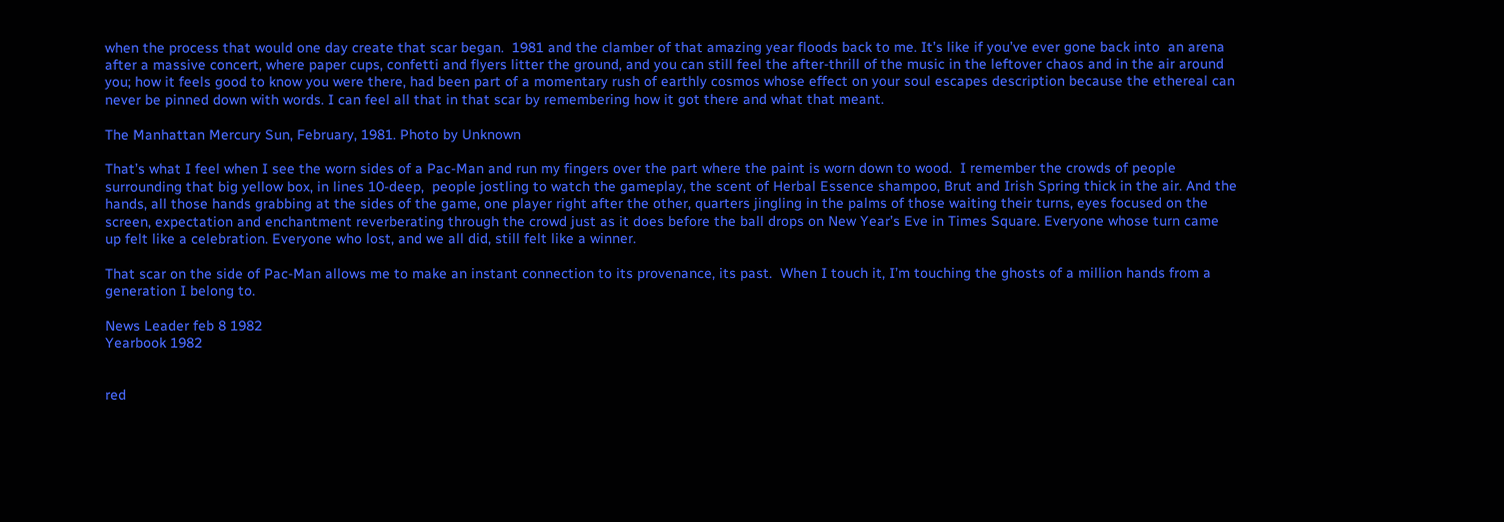when the process that would one day create that scar began.  1981 and the clamber of that amazing year floods back to me. It’s like if you’ve ever gone back into  an arena after a massive concert, where paper cups, confetti and flyers litter the ground, and you can still feel the after-thrill of the music in the leftover chaos and in the air around you; how it feels good to know you were there, had been part of a momentary rush of earthly cosmos whose effect on your soul escapes description because the ethereal can never be pinned down with words. I can feel all that in that scar by remembering how it got there and what that meant.

The Manhattan Mercury Sun, February, 1981. Photo by Unknown

That’s what I feel when I see the worn sides of a Pac-Man and run my fingers over the part where the paint is worn down to wood.  I remember the crowds of people surrounding that big yellow box, in lines 10-deep,  people jostling to watch the gameplay, the scent of Herbal Essence shampoo, Brut and Irish Spring thick in the air. And the hands, all those hands grabbing at the sides of the game, one player right after the other, quarters jingling in the palms of those waiting their turns, eyes focused on the screen, expectation and enchantment reverberating through the crowd just as it does before the ball drops on New Year’s Eve in Times Square. Everyone whose turn came up felt like a celebration. Everyone who lost, and we all did, still felt like a winner.

That scar on the side of Pac-Man allows me to make an instant connection to its provenance, its past.  When I touch it, I’m touching the ghosts of a million hands from a generation I belong to.

News Leader feb 8 1982
Yearbook 1982


red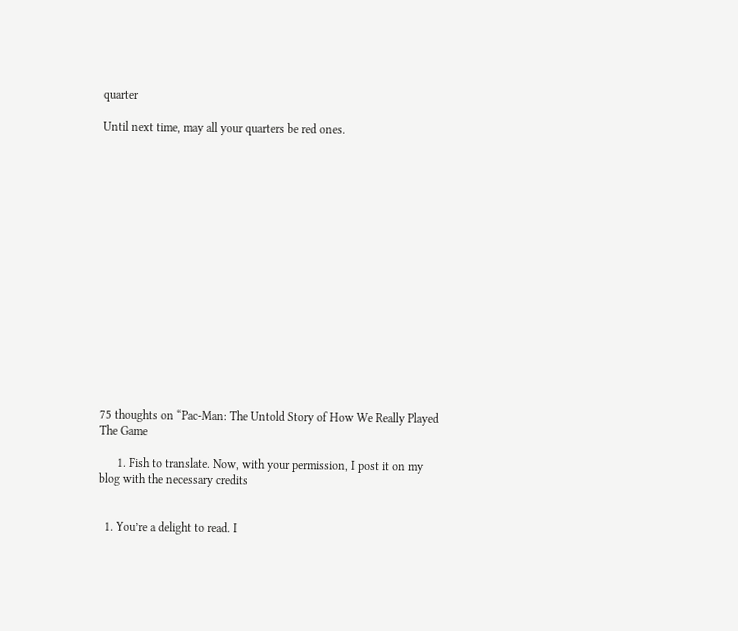quarter

Until next time, may all your quarters be red ones.

















75 thoughts on “Pac-Man: The Untold Story of How We Really Played The Game

      1. Fish to translate. Now, with your permission, I post it on my blog with the necessary credits


  1. You’re a delight to read. I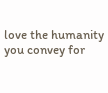love the humanity you convey for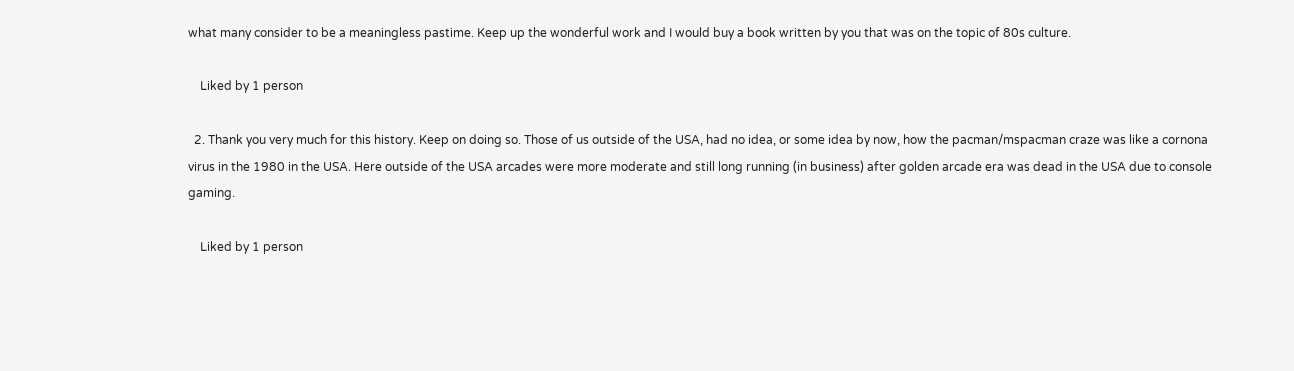what many consider to be a meaningless pastime. Keep up the wonderful work and I would buy a book written by you that was on the topic of 80s culture.

    Liked by 1 person

  2. Thank you very much for this history. Keep on doing so. Those of us outside of the USA, had no idea, or some idea by now, how the pacman/mspacman craze was like a cornona virus in the 1980 in the USA. Here outside of the USA arcades were more moderate and still long running (in business) after golden arcade era was dead in the USA due to console gaming.

    Liked by 1 person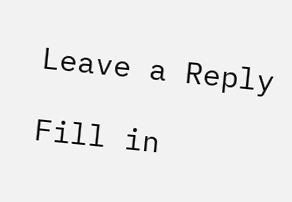Leave a Reply

Fill in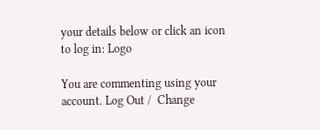your details below or click an icon to log in: Logo

You are commenting using your account. Log Out /  Change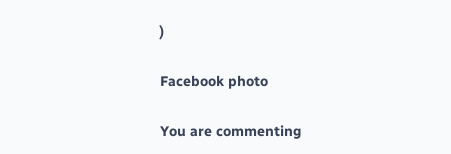)

Facebook photo

You are commenting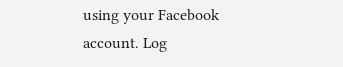using your Facebook account. Log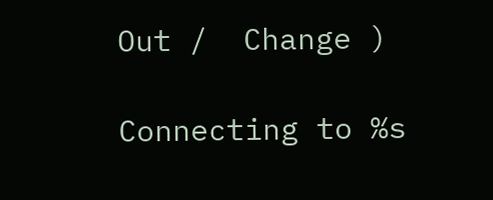Out /  Change )

Connecting to %s